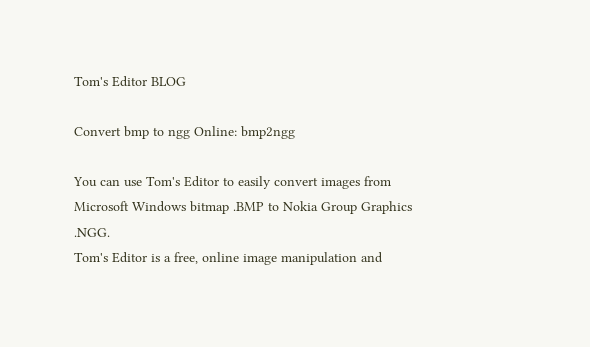Tom's Editor BLOG

Convert bmp to ngg Online: bmp2ngg

You can use Tom's Editor to easily convert images from
Microsoft Windows bitmap .BMP to Nokia Group Graphics .NGG.
Tom's Editor is a free, online image manipulation and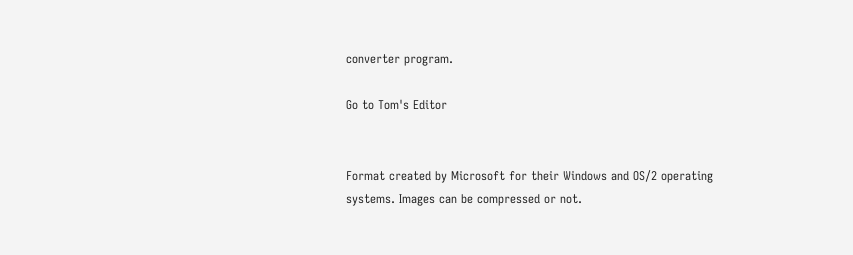converter program.

Go to Tom's Editor


Format created by Microsoft for their Windows and OS/2 operating systems. Images can be compressed or not.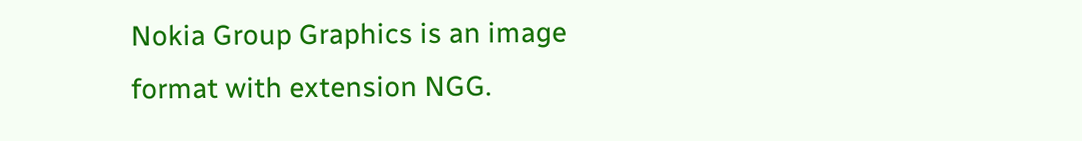Nokia Group Graphics is an image format with extension NGG.